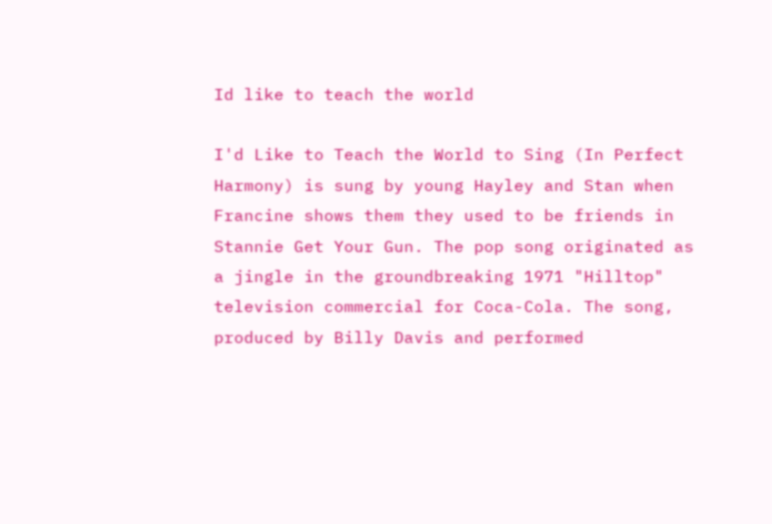Id like to teach the world

I'd Like to Teach the World to Sing (In Perfect Harmony) is sung by young Hayley and Stan when Francine shows them they used to be friends in Stannie Get Your Gun. The pop song originated as a jingle in the groundbreaking 1971 "Hilltop" television commercial for Coca-Cola. The song, produced by Billy Davis and performed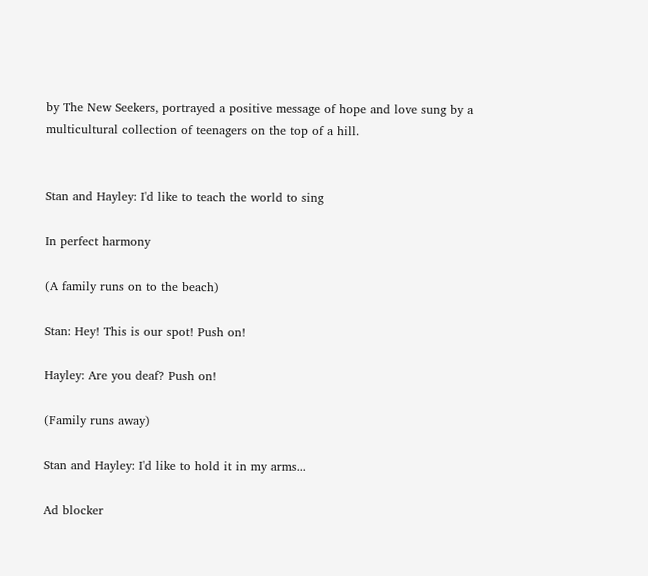by The New Seekers, portrayed a positive message of hope and love sung by a multicultural collection of teenagers on the top of a hill.


Stan and Hayley: I'd like to teach the world to sing

In perfect harmony

(A family runs on to the beach)

Stan: Hey! This is our spot! Push on!

Hayley: Are you deaf? Push on!

(Family runs away)

Stan and Hayley: I'd like to hold it in my arms...

Ad blocker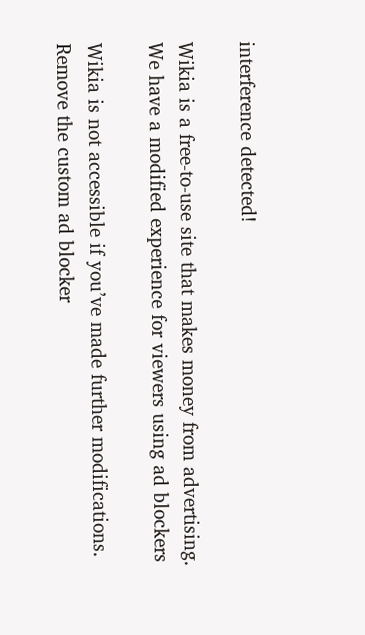interference detected!

Wikia is a free-to-use site that makes money from advertising. We have a modified experience for viewers using ad blockers

Wikia is not accessible if you’ve made further modifications. Remove the custom ad blocker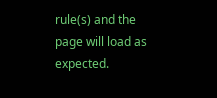rule(s) and the page will load as expected.